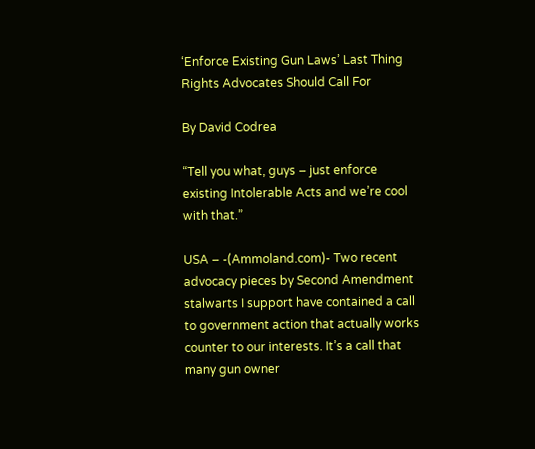‘Enforce Existing Gun Laws’ Last Thing Rights Advocates Should Call For

By David Codrea

“Tell you what, guys – just enforce existing Intolerable Acts and we’re cool with that.”

USA – -(Ammoland.com)- Two recent advocacy pieces by Second Amendment stalwarts I support have contained a call to government action that actually works counter to our interests. It’s a call that many gun owner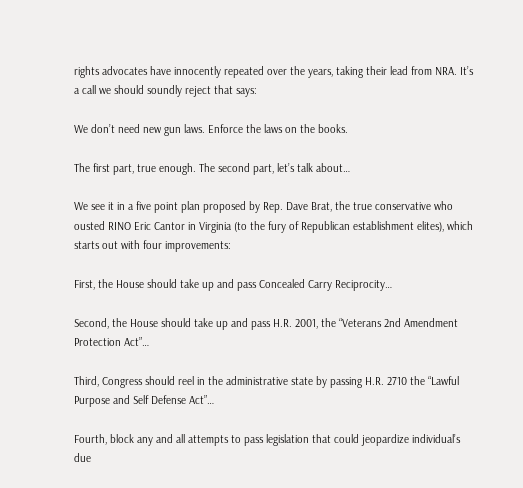rights advocates have innocently repeated over the years, taking their lead from NRA. It’s a call we should soundly reject that says:

We don’t need new gun laws. Enforce the laws on the books.

The first part, true enough. The second part, let’s talk about…

We see it in a five point plan proposed by Rep. Dave Brat, the true conservative who ousted RINO Eric Cantor in Virginia (to the fury of Republican establishment elites), which starts out with four improvements:

First, the House should take up and pass Concealed Carry Reciprocity…

Second, the House should take up and pass H.R. 2001, the “Veterans 2nd Amendment Protection Act”…

Third, Congress should reel in the administrative state by passing H.R. 2710 the “Lawful Purpose and Self Defense Act”…

Fourth, block any and all attempts to pass legislation that could jeopardize individual’s due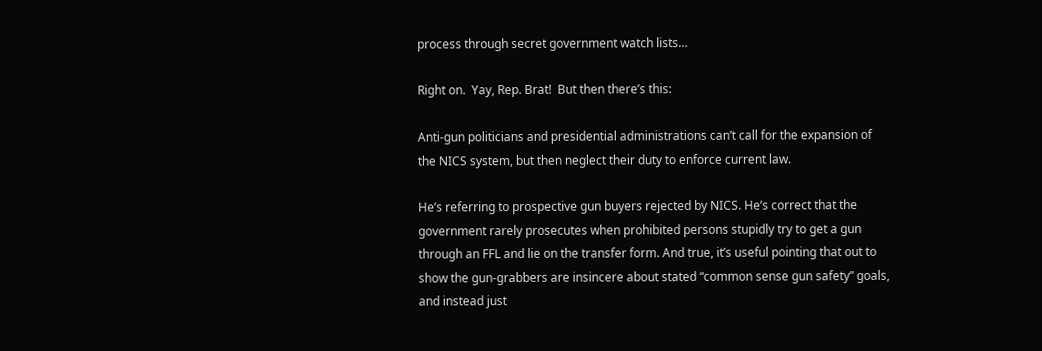process through secret government watch lists…

Right on.  Yay, Rep. Brat!  But then there’s this:

Anti-gun politicians and presidential administrations can’t call for the expansion of the NICS system, but then neglect their duty to enforce current law.

He’s referring to prospective gun buyers rejected by NICS. He’s correct that the government rarely prosecutes when prohibited persons stupidly try to get a gun through an FFL and lie on the transfer form. And true, it’s useful pointing that out to show the gun-grabbers are insincere about stated “common sense gun safety” goals, and instead just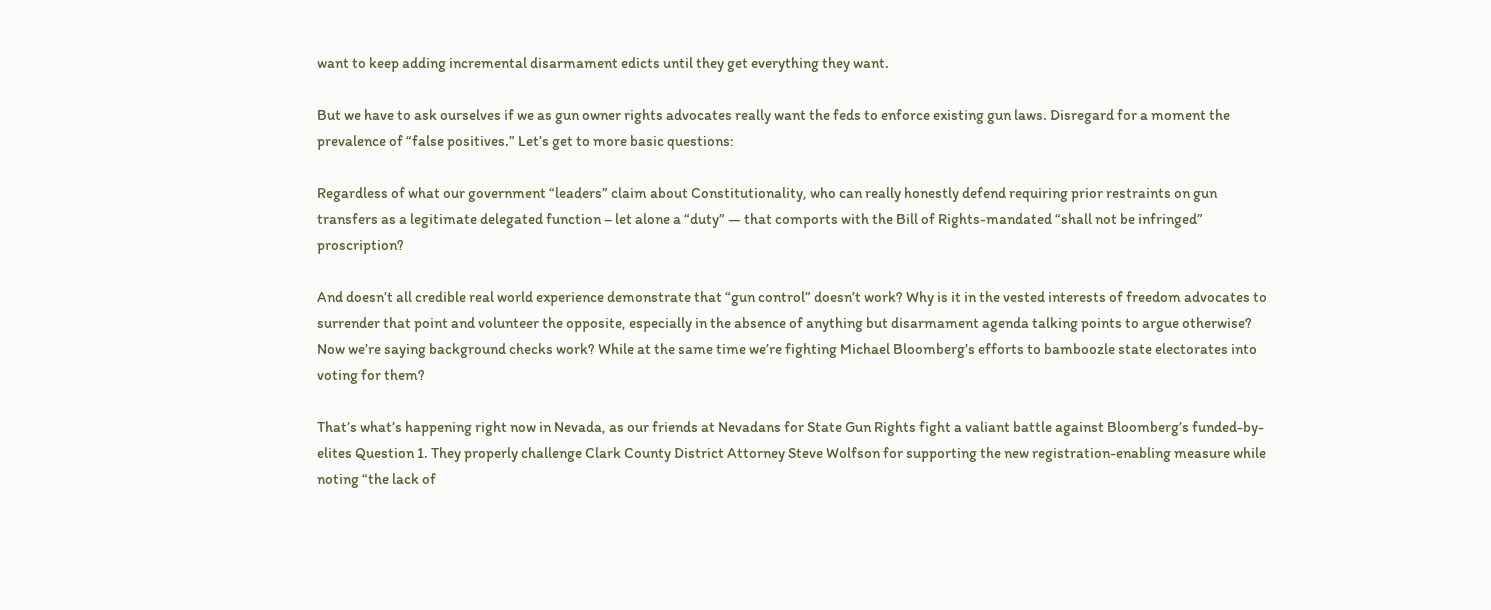want to keep adding incremental disarmament edicts until they get everything they want.

But we have to ask ourselves if we as gun owner rights advocates really want the feds to enforce existing gun laws. Disregard for a moment the prevalence of “false positives.” Let’s get to more basic questions:

Regardless of what our government “leaders” claim about Constitutionality, who can really honestly defend requiring prior restraints on gun transfers as a legitimate delegated function – let alone a “duty” — that comports with the Bill of Rights-mandated “shall not be infringed” proscription?

And doesn’t all credible real world experience demonstrate that “gun control” doesn’t work? Why is it in the vested interests of freedom advocates to surrender that point and volunteer the opposite, especially in the absence of anything but disarmament agenda talking points to argue otherwise? Now we’re saying background checks work? While at the same time we’re fighting Michael Bloomberg’s efforts to bamboozle state electorates into voting for them?

That’s what’s happening right now in Nevada, as our friends at Nevadans for State Gun Rights fight a valiant battle against Bloomberg’s funded-by-elites Question 1. They properly challenge Clark County District Attorney Steve Wolfson for supporting the new registration-enabling measure while noting “the lack of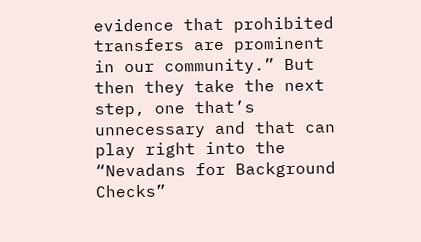evidence that prohibited transfers are prominent in our community.” But then they take the next step, one that’s unnecessary and that can play right into the “Nevadans for Background Checks”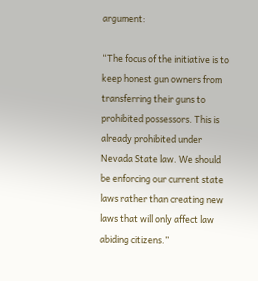argument:

“The focus of the initiative is to keep honest gun owners from transferring their guns to prohibited possessors. This is already prohibited under Nevada State law. We should be enforcing our current state laws rather than creating new laws that will only affect law abiding citizens.”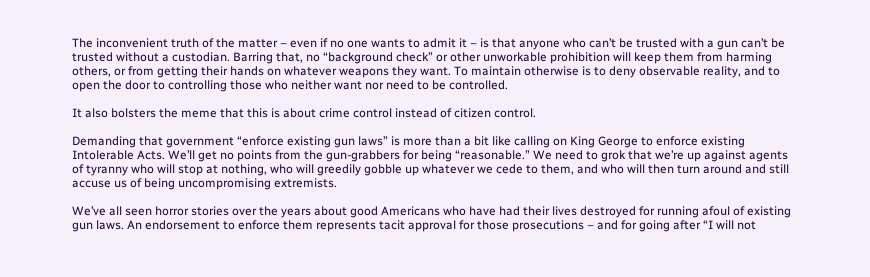The inconvenient truth of the matter – even if no one wants to admit it – is that anyone who can’t be trusted with a gun can’t be trusted without a custodian. Barring that, no “background check” or other unworkable prohibition will keep them from harming others, or from getting their hands on whatever weapons they want. To maintain otherwise is to deny observable reality, and to open the door to controlling those who neither want nor need to be controlled.

It also bolsters the meme that this is about crime control instead of citizen control.

Demanding that government “enforce existing gun laws” is more than a bit like calling on King George to enforce existing Intolerable Acts. We’ll get no points from the gun-grabbers for being “reasonable.” We need to grok that we’re up against agents of tyranny who will stop at nothing, who will greedily gobble up whatever we cede to them, and who will then turn around and still accuse us of being uncompromising extremists.

We’ve all seen horror stories over the years about good Americans who have had their lives destroyed for running afoul of existing gun laws. An endorsement to enforce them represents tacit approval for those prosecutions – and for going after “I will not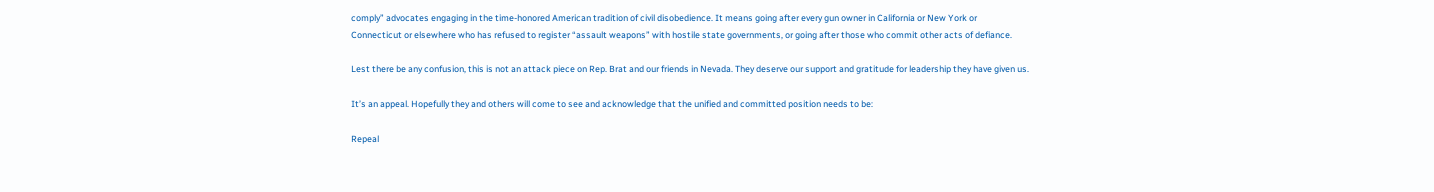comply” advocates engaging in the time-honored American tradition of civil disobedience. It means going after every gun owner in California or New York or Connecticut or elsewhere who has refused to register “assault weapons” with hostile state governments, or going after those who commit other acts of defiance.

Lest there be any confusion, this is not an attack piece on Rep. Brat and our friends in Nevada. They deserve our support and gratitude for leadership they have given us.

It’s an appeal. Hopefully they and others will come to see and acknowledge that the unified and committed position needs to be:

Repeal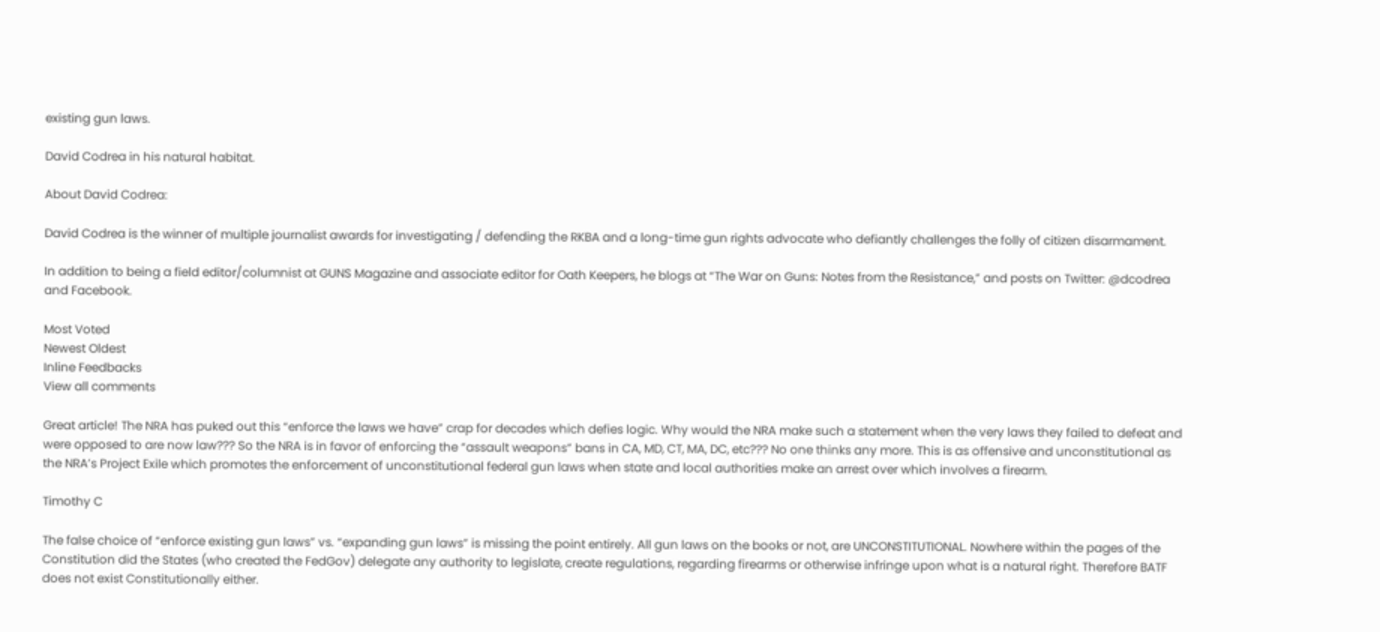existing gun laws.

David Codrea in his natural habitat.

About David Codrea:

David Codrea is the winner of multiple journalist awards for investigating / defending the RKBA and a long-time gun rights advocate who defiantly challenges the folly of citizen disarmament.

In addition to being a field editor/columnist at GUNS Magazine and associate editor for Oath Keepers, he blogs at “The War on Guns: Notes from the Resistance,” and posts on Twitter: @dcodrea and Facebook.

Most Voted
Newest Oldest
Inline Feedbacks
View all comments

Great article! The NRA has puked out this “enforce the laws we have” crap for decades which defies logic. Why would the NRA make such a statement when the very laws they failed to defeat and were opposed to are now law??? So the NRA is in favor of enforcing the “assault weapons” bans in CA, MD, CT, MA, DC, etc??? No one thinks any more. This is as offensive and unconstitutional as the NRA’s Project Exile which promotes the enforcement of unconstitutional federal gun laws when state and local authorities make an arrest over which involves a firearm.

Timothy C

The false choice of “enforce existing gun laws” vs. “expanding gun laws” is missing the point entirely. All gun laws on the books or not, are UNCONSTITUTIONAL. Nowhere within the pages of the Constitution did the States (who created the FedGov) delegate any authority to legislate, create regulations, regarding firearms or otherwise infringe upon what is a natural right. Therefore BATF does not exist Constitutionally either.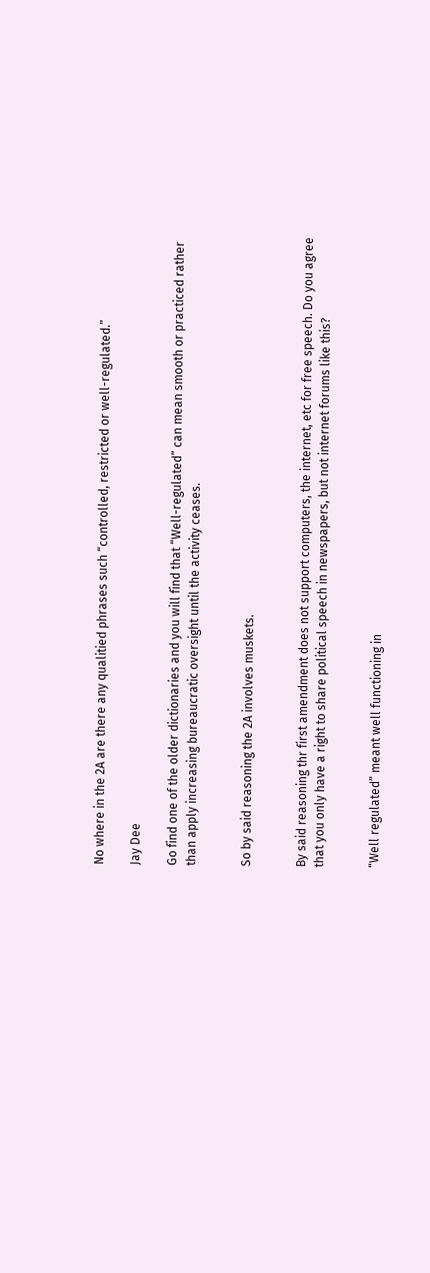No where in the 2A are there any qualitied phrases such “controlled, restricted or well-regulated.”

Jay Dee

Go find one of the older dictionaries and you will find that “Well-regulated” can mean smooth or practiced rather than apply increasing bureaucratic oversight until the activity ceases.


So by said reasoning the 2A involves muskets.


By said reasoning thr first amendment does not support computers, the internet, etc for free speech. Do you agree that you only have a right to share political speech in newspapers, but not internet forums like this?


“Well regulated” meant well functioning in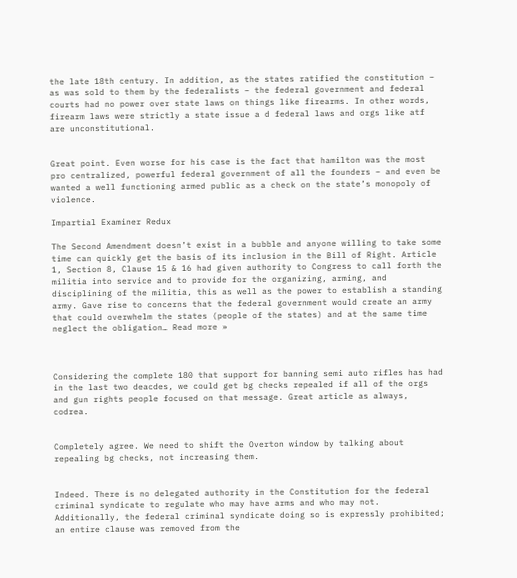the late 18th century. In addition, as the states ratified the constitution – as was sold to them by the federalists – the federal government and federal courts had no power over state laws on things like firearms. In other words, firearm laws were strictly a state issue a d federal laws and orgs like atf are unconstitutional.


Great point. Even worse for his case is the fact that hamilton was the most pro centralized, powerful federal government of all the founders – and even be wanted a well functioning armed public as a check on the state’s monopoly of violence.

Impartial Examiner Redux

The Second Amendment doesn’t exist in a bubble and anyone willing to take some time can quickly get the basis of its inclusion in the Bill of Right. Article 1, Section 8, Clause 15 & 16 had given authority to Congress to call forth the militia into service and to provide for the organizing, arming, and disciplining of the militia, this as well as the power to establish a standing army. Gave rise to concerns that the federal government would create an army that could overwhelm the states (people of the states) and at the same time neglect the obligation… Read more »



Considering the complete 180 that support for banning semi auto rifles has had in the last two deacdes, we could get bg checks repealed if all of the orgs and gun rights people focused on that message. Great article as always, codrea.


Completely agree. We need to shift the Overton window by talking about repealing bg checks, not increasing them.


Indeed. There is no delegated authority in the Constitution for the federal criminal syndicate to regulate who may have arms and who may not. Additionally, the federal criminal syndicate doing so is expressly prohibited; an entire clause was removed from the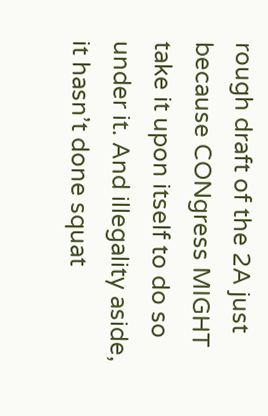rough draft of the 2A just because CONgress MIGHT take it upon itself to do so under it. And illegality aside, it hasn’t done squat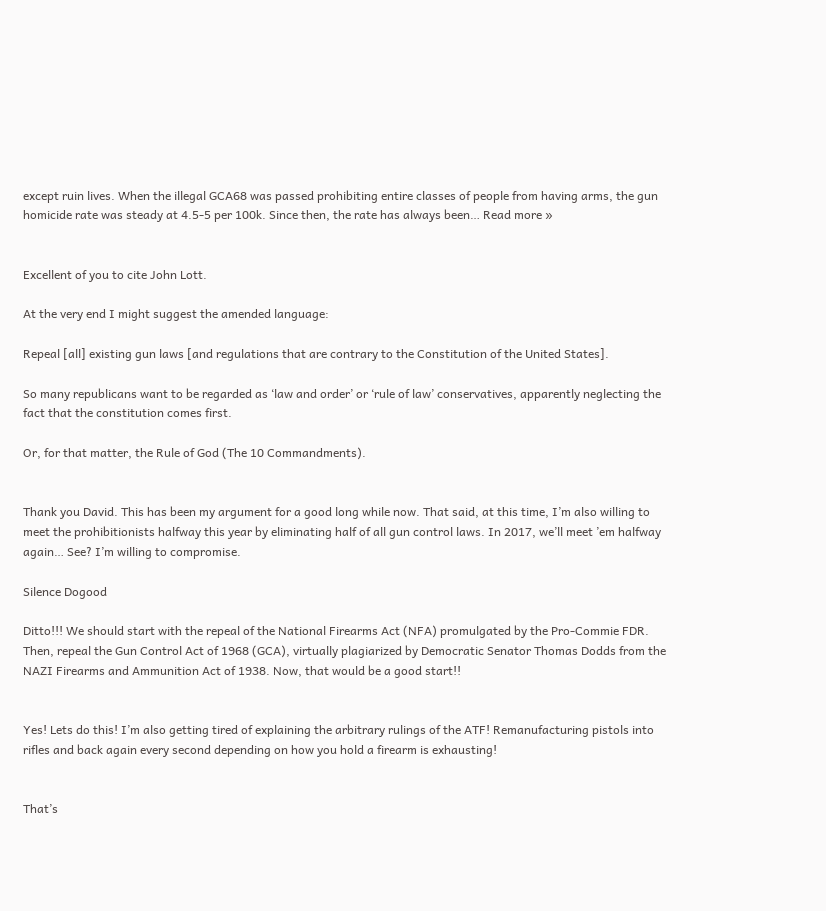except ruin lives. When the illegal GCA68 was passed prohibiting entire classes of people from having arms, the gun homicide rate was steady at 4.5-5 per 100k. Since then, the rate has always been… Read more »


Excellent of you to cite John Lott.

At the very end I might suggest the amended language:

Repeal [all] existing gun laws [and regulations that are contrary to the Constitution of the United States].

So many republicans want to be regarded as ‘law and order’ or ‘rule of law’ conservatives, apparently neglecting the fact that the constitution comes first.

Or, for that matter, the Rule of God (The 10 Commandments).


Thank you David. This has been my argument for a good long while now. That said, at this time, I’m also willing to meet the prohibitionists halfway this year by eliminating half of all gun control laws. In 2017, we’ll meet ’em halfway again… See? I’m willing to compromise.

Silence Dogood

Ditto!!! We should start with the repeal of the National Firearms Act (NFA) promulgated by the Pro-Commie FDR. Then, repeal the Gun Control Act of 1968 (GCA), virtually plagiarized by Democratic Senator Thomas Dodds from the NAZI Firearms and Ammunition Act of 1938. Now, that would be a good start!!


Yes! Lets do this! I’m also getting tired of explaining the arbitrary rulings of the ATF! Remanufacturing pistols into rifles and back again every second depending on how you hold a firearm is exhausting!


That’s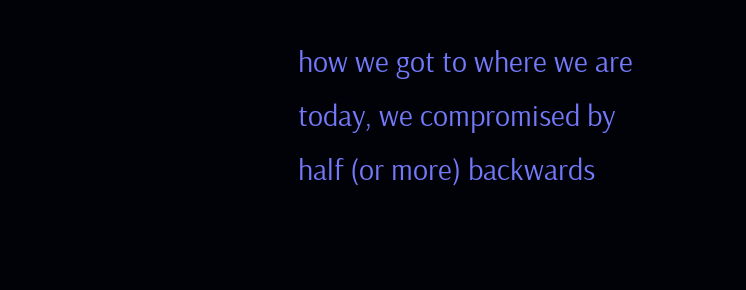how we got to where we are today, we compromised by half (or more) backwards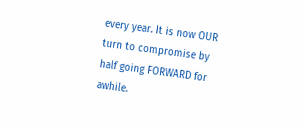every year. It is now OUR turn to compromise by half going FORWARD for awhile.